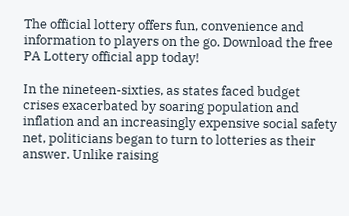The official lottery offers fun, convenience and information to players on the go. Download the free PA Lottery official app today!

In the nineteen-sixties, as states faced budget crises exacerbated by soaring population and inflation and an increasingly expensive social safety net, politicians began to turn to lotteries as their answer. Unlike raising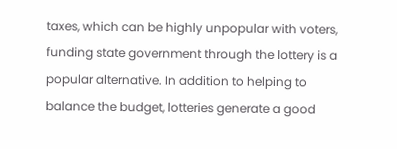taxes, which can be highly unpopular with voters, funding state government through the lottery is a popular alternative. In addition to helping to balance the budget, lotteries generate a good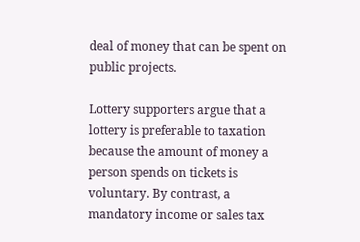deal of money that can be spent on public projects.

Lottery supporters argue that a lottery is preferable to taxation because the amount of money a person spends on tickets is voluntary. By contrast, a mandatory income or sales tax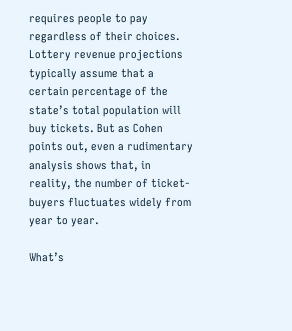requires people to pay regardless of their choices. Lottery revenue projections typically assume that a certain percentage of the state’s total population will buy tickets. But as Cohen points out, even a rudimentary analysis shows that, in reality, the number of ticket-buyers fluctuates widely from year to year.

What’s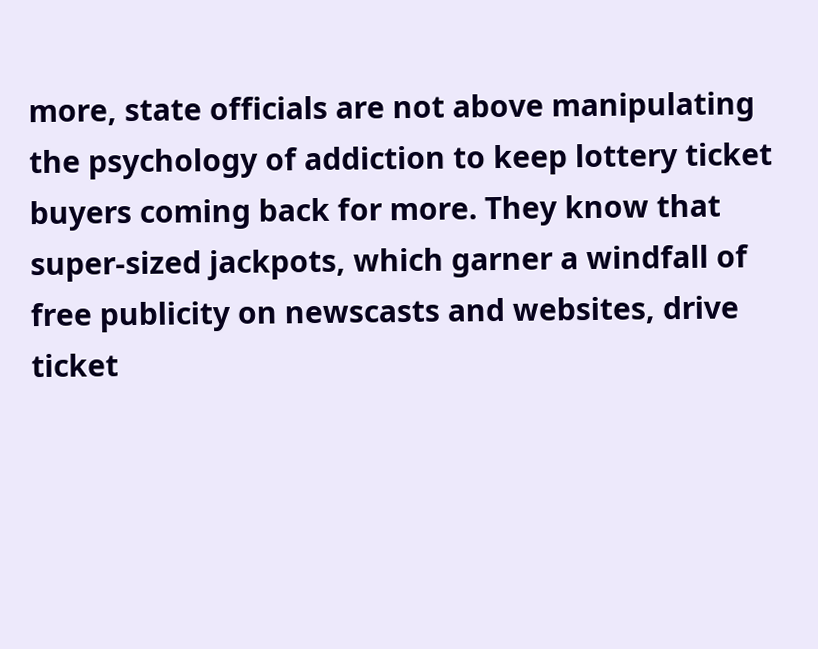more, state officials are not above manipulating the psychology of addiction to keep lottery ticket buyers coming back for more. They know that super-sized jackpots, which garner a windfall of free publicity on newscasts and websites, drive ticket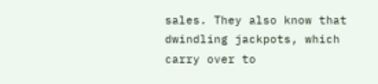sales. They also know that dwindling jackpots, which carry over to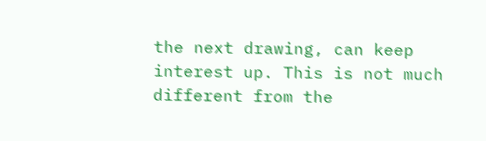the next drawing, can keep interest up. This is not much different from the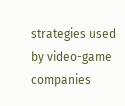strategies used by video-game companies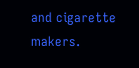and cigarette makers.